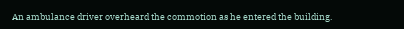An ambulance driver overheard the commotion as he entered the building.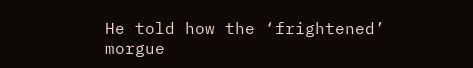He told how the ‘frightened’ morgue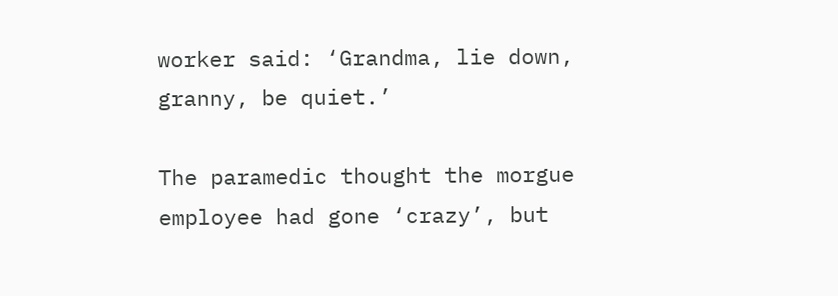worker said: ‘Grandma, lie down, granny, be quiet.’

The paramedic thought the morgue employee had gone ‘crazy’, but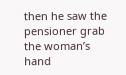then he saw the pensioner grab the woman’s hand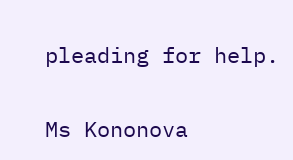pleading for help.

Ms Kononova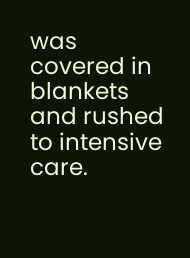was covered in blankets and rushed to intensive care.